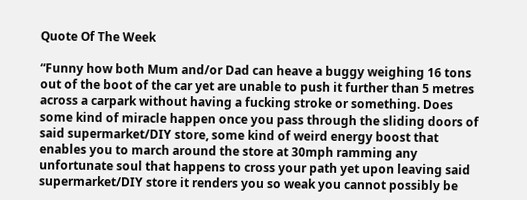Quote Of The Week

“Funny how both Mum and/or Dad can heave a buggy weighing 16 tons out of the boot of the car yet are unable to push it further than 5 metres across a carpark without having a fucking stroke or something. Does some kind of miracle happen once you pass through the sliding doors of said supermarket/DIY store, some kind of weird energy boost that enables you to march around the store at 30mph ramming any unfortunate soul that happens to cross your path yet upon leaving said supermarket/DIY store it renders you so weak you cannot possibly be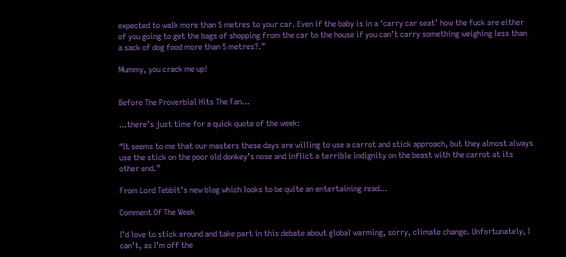expected to walk more than 5 metres to your car. Even if the baby is in a ‘carry car seat’ how the fuck are either of you going to get the bags of shopping from the car to the house if you can’t carry something weighing less than a sack of dog food more than 5 metres?.”

Mummy, you crack me up!


Before The Proverbial Hits The Fan…

…there’s just time for a quick quote of the week:

“It seems to me that our masters these days are willing to use a carrot and stick approach, but they almost always use the stick on the poor old donkey’s nose and inflict a terrible indignity on the beast with the carrot at its other end.”

From Lord Tebbit’s new blog which looks to be quite an entertaining read…

Comment Of The Week

I’d love to stick around and take part in this debate about global warming, sorry, climate change. Unfortunately, I can’t, as I’m off the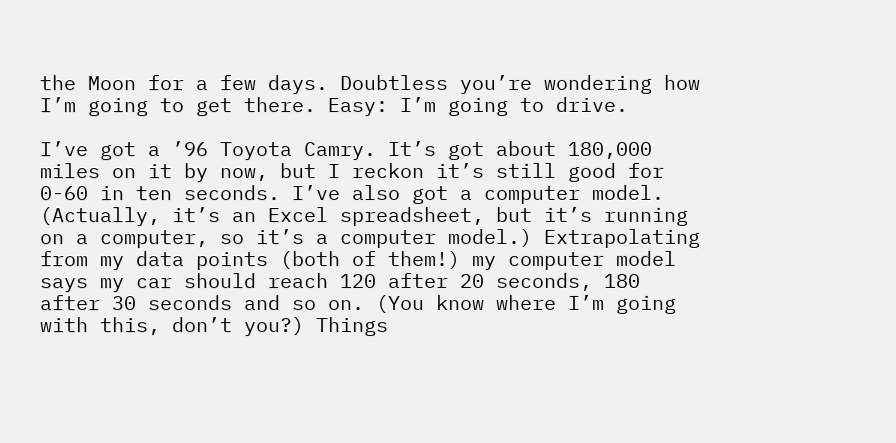the Moon for a few days. Doubtless you’re wondering how I’m going to get there. Easy: I’m going to drive.

I’ve got a ’96 Toyota Camry. It’s got about 180,000 miles on it by now, but I reckon it’s still good for 0-60 in ten seconds. I’ve also got a computer model. (Actually, it’s an Excel spreadsheet, but it’s running on a computer, so it’s a computer model.) Extrapolating from my data points (both of them!) my computer model says my car should reach 120 after 20 seconds, 180 after 30 seconds and so on. (You know where I’m going with this, don’t you?) Things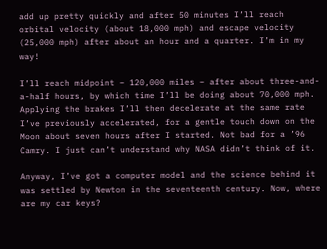add up pretty quickly and after 50 minutes I’ll reach orbital velocity (about 18,000 mph) and escape velocity (25,000 mph) after about an hour and a quarter. I’m in my way!

I’ll reach midpoint – 120,000 miles – after about three-and-a-half hours, by which time I’ll be doing about 70,000 mph. Applying the brakes I’ll then decelerate at the same rate I’ve previously accelerated, for a gentle touch down on the Moon about seven hours after I started. Not bad for a ’96 Camry. I just can’t understand why NASA didn’t think of it.

Anyway, I’ve got a computer model and the science behind it was settled by Newton in the seventeenth century. Now, where are my car keys?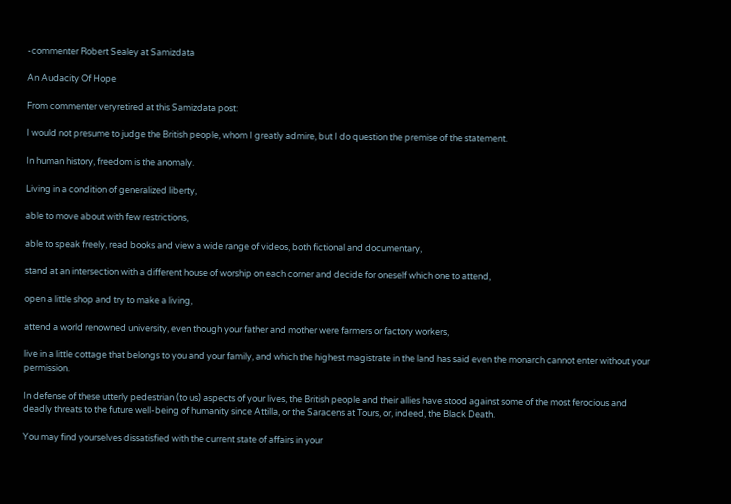-commenter Robert Sealey at Samizdata

An Audacity Of Hope

From commenter veryretired at this Samizdata post:

I would not presume to judge the British people, whom I greatly admire, but I do question the premise of the statement.

In human history, freedom is the anomaly.

Living in a condition of generalized liberty,

able to move about with few restrictions,

able to speak freely, read books and view a wide range of videos, both fictional and documentary,

stand at an intersection with a different house of worship on each corner and decide for oneself which one to attend,

open a little shop and try to make a living,

attend a world renowned university, even though your father and mother were farmers or factory workers,

live in a little cottage that belongs to you and your family, and which the highest magistrate in the land has said even the monarch cannot enter without your permission.

In defense of these utterly pedestrian (to us) aspects of your lives, the British people and their allies have stood against some of the most ferocious and deadly threats to the future well-being of humanity since Attilla, or the Saracens at Tours, or, indeed, the Black Death.

You may find yourselves dissatisfied with the current state of affairs in your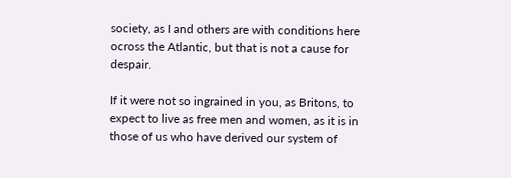society, as I and others are with conditions here ocross the Atlantic, but that is not a cause for despair.

If it were not so ingrained in you, as Britons, to expect to live as free men and women, as it is in those of us who have derived our system of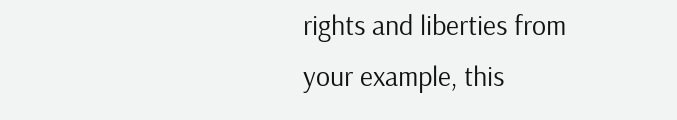rights and liberties from your example, this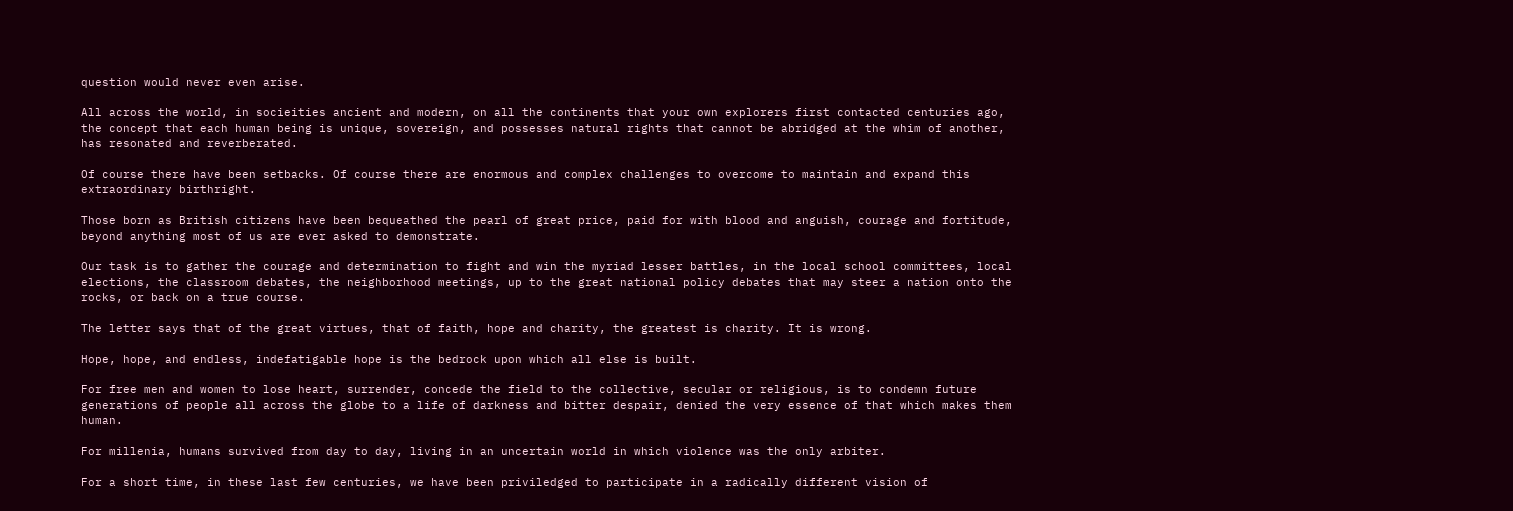question would never even arise.

All across the world, in socieities ancient and modern, on all the continents that your own explorers first contacted centuries ago, the concept that each human being is unique, sovereign, and possesses natural rights that cannot be abridged at the whim of another, has resonated and reverberated.

Of course there have been setbacks. Of course there are enormous and complex challenges to overcome to maintain and expand this extraordinary birthright.

Those born as British citizens have been bequeathed the pearl of great price, paid for with blood and anguish, courage and fortitude, beyond anything most of us are ever asked to demonstrate.

Our task is to gather the courage and determination to fight and win the myriad lesser battles, in the local school committees, local elections, the classroom debates, the neighborhood meetings, up to the great national policy debates that may steer a nation onto the rocks, or back on a true course.

The letter says that of the great virtues, that of faith, hope and charity, the greatest is charity. It is wrong.

Hope, hope, and endless, indefatigable hope is the bedrock upon which all else is built.

For free men and women to lose heart, surrender, concede the field to the collective, secular or religious, is to condemn future generations of people all across the globe to a life of darkness and bitter despair, denied the very essence of that which makes them human.

For millenia, humans survived from day to day, living in an uncertain world in which violence was the only arbiter.

For a short time, in these last few centuries, we have been priviledged to participate in a radically different vision of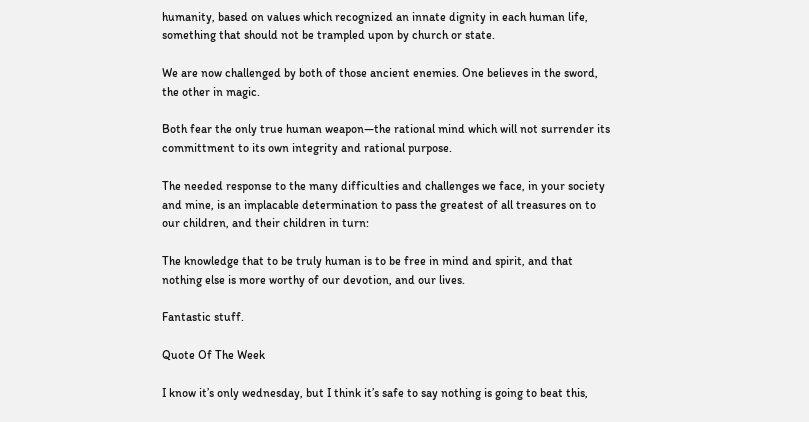humanity, based on values which recognized an innate dignity in each human life, something that should not be trampled upon by church or state.

We are now challenged by both of those ancient enemies. One believes in the sword, the other in magic.

Both fear the only true human weapon—the rational mind which will not surrender its committment to its own integrity and rational purpose.

The needed response to the many difficulties and challenges we face, in your society and mine, is an implacable determination to pass the greatest of all treasures on to our children, and their children in turn:

The knowledge that to be truly human is to be free in mind and spirit, and that nothing else is more worthy of our devotion, and our lives.

Fantastic stuff.

Quote Of The Week

I know it’s only wednesday, but I think it’s safe to say nothing is going to beat this,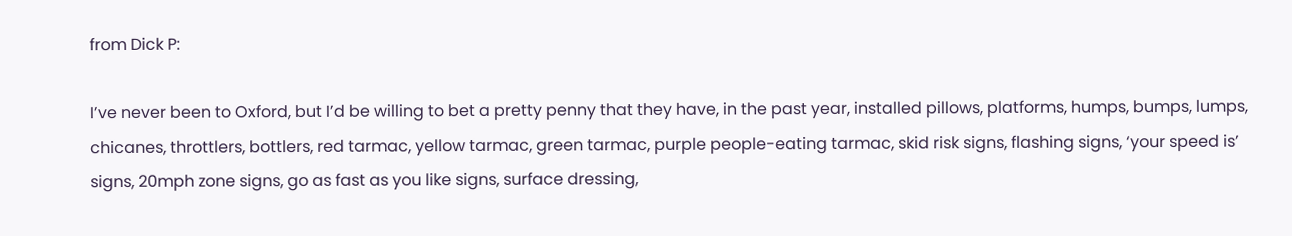from Dick P:

I’ve never been to Oxford, but I’d be willing to bet a pretty penny that they have, in the past year, installed pillows, platforms, humps, bumps, lumps, chicanes, throttlers, bottlers, red tarmac, yellow tarmac, green tarmac, purple people-eating tarmac, skid risk signs, flashing signs, ‘your speed is’ signs, 20mph zone signs, go as fast as you like signs, surface dressing,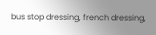bus stop dressing, french dressing,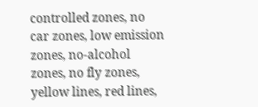controlled zones, no car zones, low emission zones, no-alcohol zones, no fly zones, yellow lines, red lines,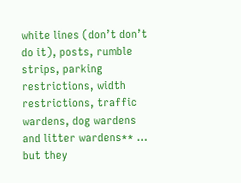white lines (don’t don’t do it), posts, rumble strips, parking restrictions, width restrictions, traffic wardens, dog wardens and litter wardens** … but they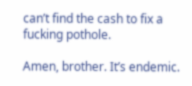can’t find the cash to fix a fucking pothole.

Amen, brother. It’s endemic.